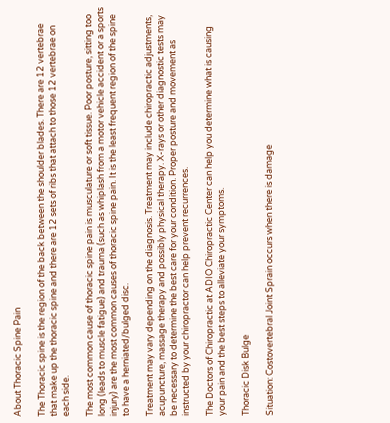About Thoracic Spine Pain

The Thoracic spine is the region of the back between the shoulder blades. There are 12 vertebrae that make up the thoracic spine and there are 12 sets of ribs that attach to those 12 vertebrae on each side.

The most common cause of thoracic spine pain is musculature or soft tissue. Poor posture, sitting too long (leads to muscle fatigue) and trauma (such as whiplash from a motor vehicle accident or a sports injury) are the most common causes of thoracic spine pain. It is the least frequent region of the spine to have a herniated/bulged disc.

Treatment may vary depending on the diagnosis. Treatment may include chiropractic adjustments, acupuncture, massage therapy and possibly physical therapy. X-rays or other diagnostic tests may be necessary to determine the best care for your condition. Proper posture and movement as instructed by your chiropractor can help prevent recurrences.

The Doctors of Chiropractic at ADIO Chiropractic Center can help you determine what is causing your pain and the best steps to alleviate your symptoms.

Thoracic Disk Bulge

Situation: Costovertebral Joint Sprain occurs when there is damage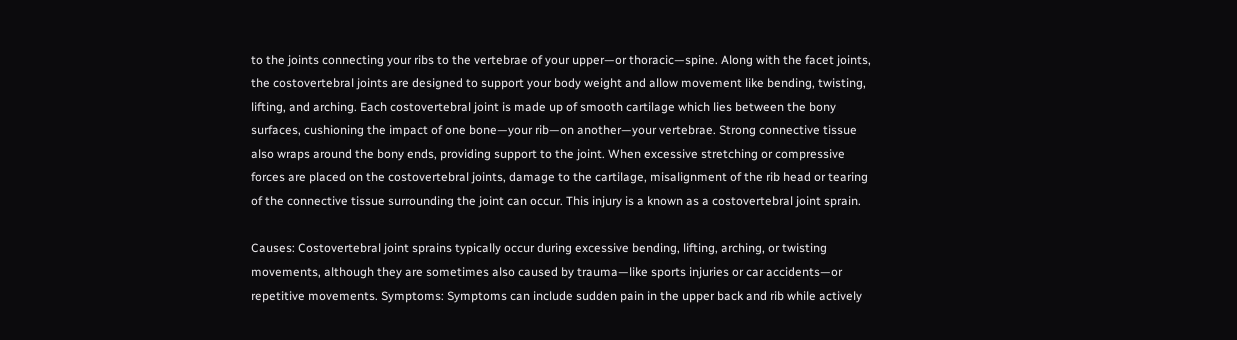to the joints connecting your ribs to the vertebrae of your upper—or thoracic—spine. Along with the facet joints, the costovertebral joints are designed to support your body weight and allow movement like bending, twisting, lifting, and arching. Each costovertebral joint is made up of smooth cartilage which lies between the bony surfaces, cushioning the impact of one bone—your rib—on another—your vertebrae. Strong connective tissue also wraps around the bony ends, providing support to the joint. When excessive stretching or compressive forces are placed on the costovertebral joints, damage to the cartilage, misalignment of the rib head or tearing of the connective tissue surrounding the joint can occur. This injury is a known as a costovertebral joint sprain.

Causes: Costovertebral joint sprains typically occur during excessive bending, lifting, arching, or twisting movements, although they are sometimes also caused by trauma—like sports injuries or car accidents—or repetitive movements. Symptoms: Symptoms can include sudden pain in the upper back and rib while actively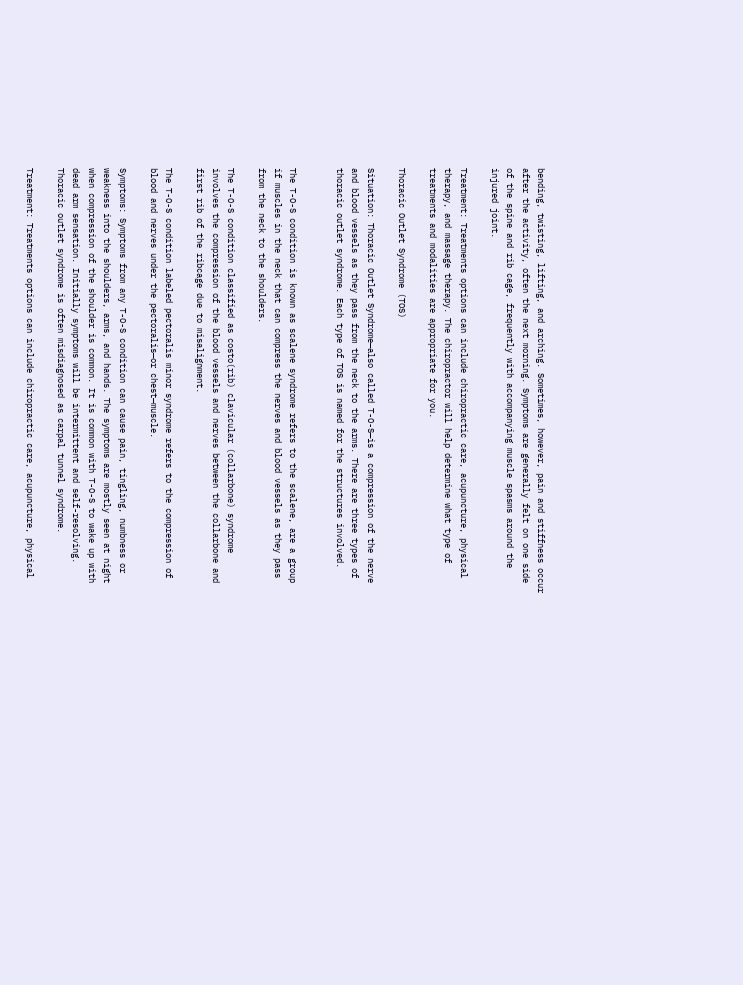bending, twisting, lifting, and arching. Sometimes, however, pain and stiffness occur after the activity, often the next morning. Symptoms are generally felt on one side of the spine and rib cage, frequently with accompanying muscle spasms around the injured joint.

Treatment: Treatments options can include chiropractic care, acupuncture, physical therapy, and massage therapy. The chiropractor will help determine what type of treatments and modalities are appropriate for you.

Thoracic Outlet Syndrome (TOS)

Situation: Thoracic Outlet Syndrome—also called T-O-S—is a compression of the nerve and blood vessels as they pass from the neck to the arms. There are three types of thoracic outlet syndrome. Each type of TOS is named for the structures involved.


The T-O-S condition is known as scalene syndrome refers to the scalene, are a group if muscles in the neck that can compress the nerves and blood vessels as they pass from the neck to the shoulders.

The T-O-S condition classified as costo(rib) clavicular (collarbone) syndrome involves the compression of the blood vessels and nerves between the collarbone and first rib of the ribcage due to misalignment.

The T-O-S condition labeled pectoralis minor syndrome refers to the compression of blood and nerves under the pectoralis—or chest—muscle.

Symptoms: Symptoms from any T-O-S condition can cause pain, tingling, numbness or weakness into the shoulders, arms, and hands. The symptoms are mostly seen at night when compression of the shoulder is common. It is common with T-O-S to wake up with dead arm sensation. Initially symptoms will be intermittent and self-resolving. Thoracic outlet syndrome is often misdiagnosed as carpal tunnel syndrome.

Treatment: Treatments options can include chiropractic care, acupuncture, physical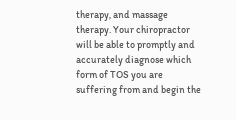therapy, and massage therapy. Your chiropractor will be able to promptly and accurately diagnose which form of TOS you are suffering from and begin the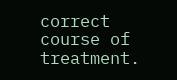correct course of treatment.